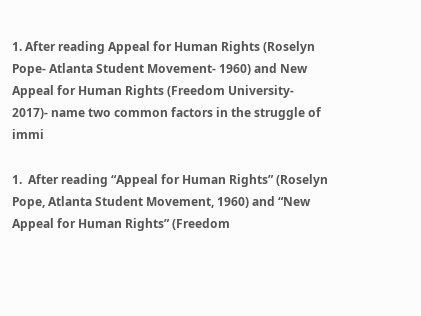1. After reading Appeal for Human Rights (Roselyn Pope- Atlanta Student Movement- 1960) and New Appeal for Human Rights (Freedom University- 2017)- name two common factors in the struggle of immi

1.  After reading “Appeal for Human Rights” (Roselyn Pope, Atlanta Student Movement, 1960) and “New Appeal for Human Rights” (Freedom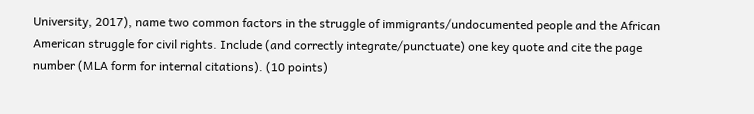University, 2017), name two common factors in the struggle of immigrants/undocumented people and the African American struggle for civil rights. Include (and correctly integrate/punctuate) one key quote and cite the page number (MLA form for internal citations). (10 points)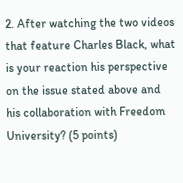2. After watching the two videos that feature Charles Black, what is your reaction his perspective on the issue stated above and his collaboration with Freedom University? (5 points)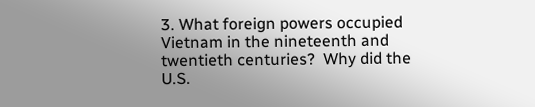3. What foreign powers occupied Vietnam in the nineteenth and twentieth centuries?  Why did the U.S.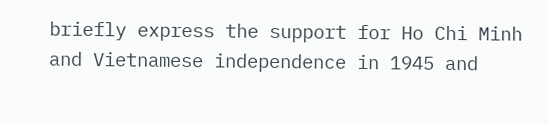briefly express the support for Ho Chi Minh and Vietnamese independence in 1945 and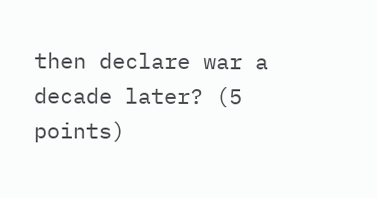then declare war a decade later? (5 points)